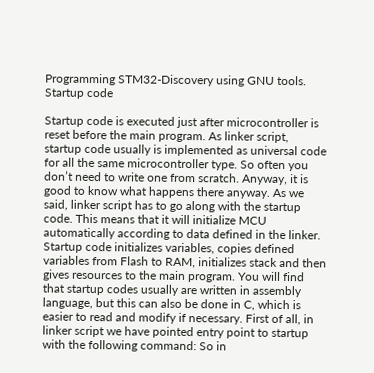Programming STM32-Discovery using GNU tools. Startup code

Startup code is executed just after microcontroller is reset before the main program. As linker script, startup code usually is implemented as universal code for all the same microcontroller type. So often you don’t need to write one from scratch. Anyway, it is good to know what happens there anyway. As we said, linker script has to go along with the startup code. This means that it will initialize MCU automatically according to data defined in the linker. Startup code initializes variables, copies defined variables from Flash to RAM, initializes stack and then gives resources to the main program. You will find that startup codes usually are written in assembly language, but this can also be done in C, which is easier to read and modify if necessary. First of all, in linker script we have pointed entry point to startup with the following command: So in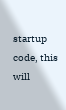startup code, this will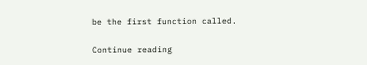be the first function called.

Continue reading